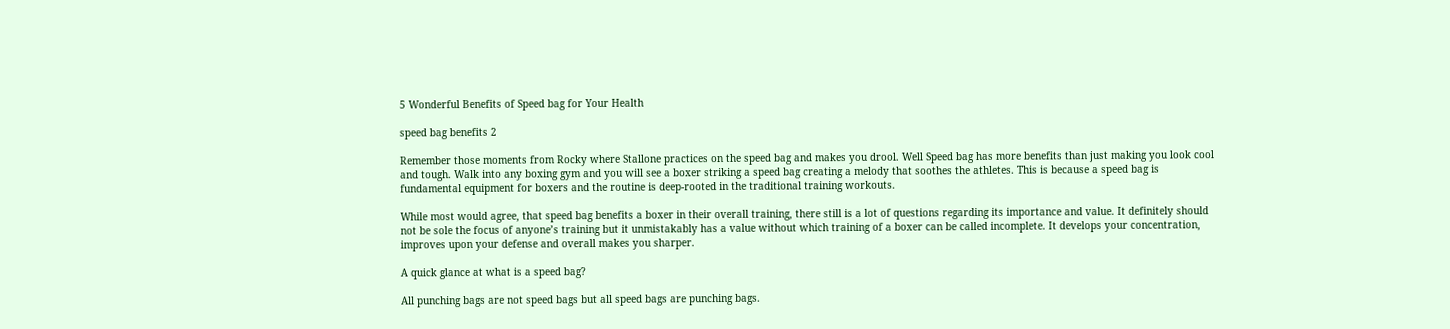5 Wonderful Benefits of Speed bag for Your Health

speed bag benefits 2

Remember those moments from Rocky where Stallone practices on the speed bag and makes you drool. Well Speed bag has more benefits than just making you look cool and tough. Walk into any boxing gym and you will see a boxer striking a speed bag creating a melody that soothes the athletes. This is because a speed bag is fundamental equipment for boxers and the routine is deep-rooted in the traditional training workouts.

While most would agree, that speed bag benefits a boxer in their overall training, there still is a lot of questions regarding its importance and value. It definitely should not be sole the focus of anyone’s training but it unmistakably has a value without which training of a boxer can be called incomplete. It develops your concentration, improves upon your defense and overall makes you sharper.

A quick glance at what is a speed bag?

All punching bags are not speed bags but all speed bags are punching bags.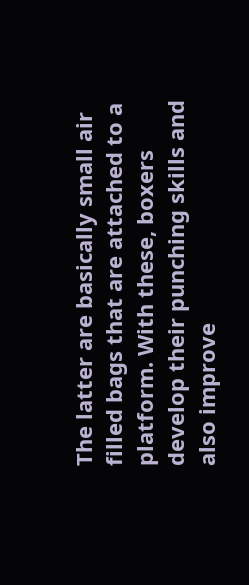The latter are basically small air filled bags that are attached to a platform. With these, boxers develop their punching skills and also improve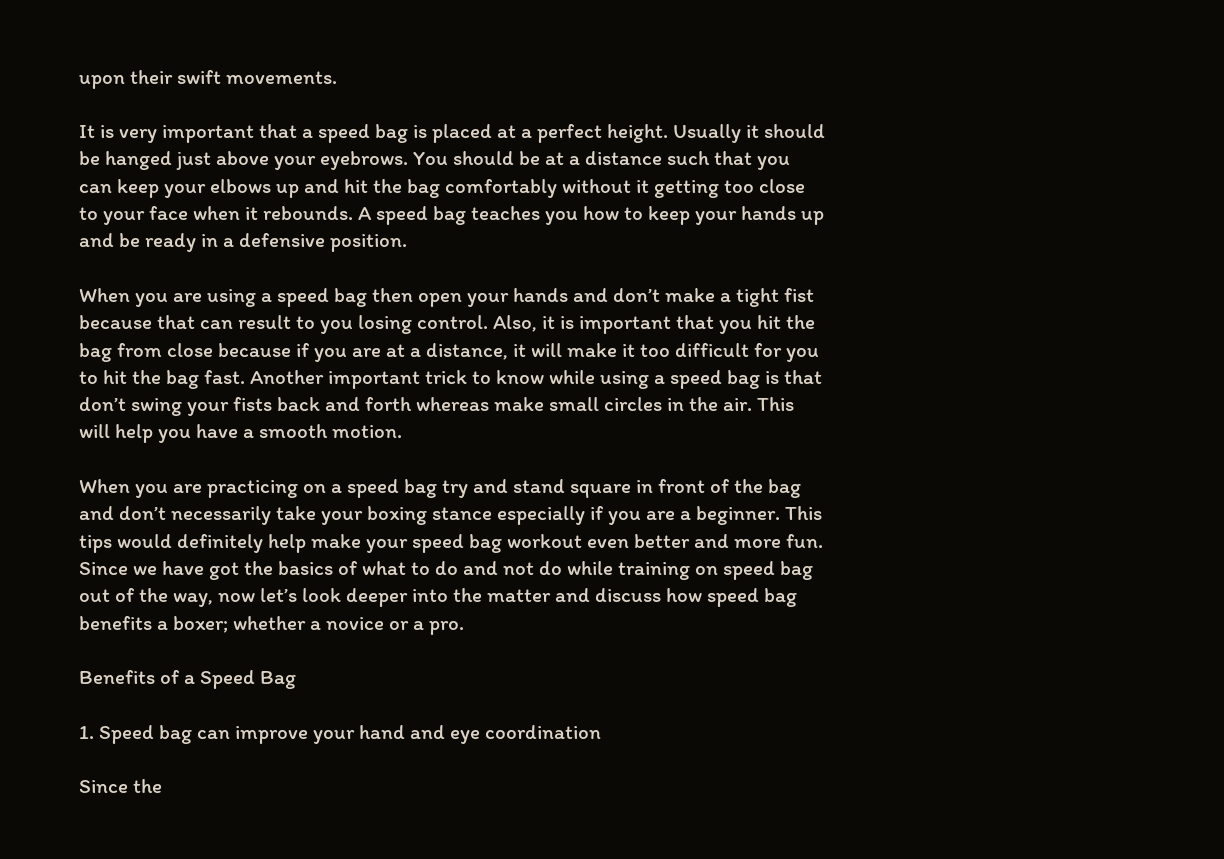upon their swift movements.

It is very important that a speed bag is placed at a perfect height. Usually it should be hanged just above your eyebrows. You should be at a distance such that you can keep your elbows up and hit the bag comfortably without it getting too close to your face when it rebounds. A speed bag teaches you how to keep your hands up and be ready in a defensive position.

When you are using a speed bag then open your hands and don’t make a tight fist because that can result to you losing control. Also, it is important that you hit the bag from close because if you are at a distance, it will make it too difficult for you to hit the bag fast. Another important trick to know while using a speed bag is that don’t swing your fists back and forth whereas make small circles in the air. This will help you have a smooth motion.

When you are practicing on a speed bag try and stand square in front of the bag and don’t necessarily take your boxing stance especially if you are a beginner. This tips would definitely help make your speed bag workout even better and more fun. Since we have got the basics of what to do and not do while training on speed bag out of the way, now let’s look deeper into the matter and discuss how speed bag benefits a boxer; whether a novice or a pro.

Benefits of a Speed Bag

1. Speed bag can improve your hand and eye coordination

Since the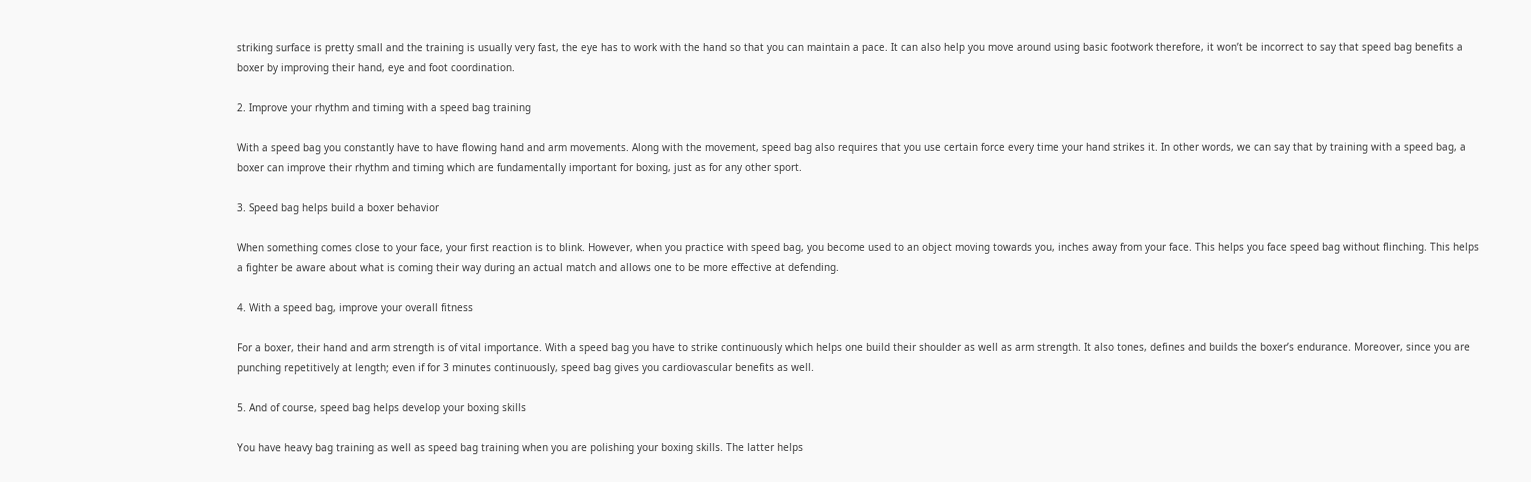striking surface is pretty small and the training is usually very fast, the eye has to work with the hand so that you can maintain a pace. It can also help you move around using basic footwork therefore, it won’t be incorrect to say that speed bag benefits a boxer by improving their hand, eye and foot coordination.

2. Improve your rhythm and timing with a speed bag training

With a speed bag you constantly have to have flowing hand and arm movements. Along with the movement, speed bag also requires that you use certain force every time your hand strikes it. In other words, we can say that by training with a speed bag, a boxer can improve their rhythm and timing which are fundamentally important for boxing, just as for any other sport.

3. Speed bag helps build a boxer behavior

When something comes close to your face, your first reaction is to blink. However, when you practice with speed bag, you become used to an object moving towards you, inches away from your face. This helps you face speed bag without flinching. This helps a fighter be aware about what is coming their way during an actual match and allows one to be more effective at defending.

4. With a speed bag, improve your overall fitness

For a boxer, their hand and arm strength is of vital importance. With a speed bag you have to strike continuously which helps one build their shoulder as well as arm strength. It also tones, defines and builds the boxer’s endurance. Moreover, since you are punching repetitively at length; even if for 3 minutes continuously, speed bag gives you cardiovascular benefits as well.

5. And of course, speed bag helps develop your boxing skills

You have heavy bag training as well as speed bag training when you are polishing your boxing skills. The latter helps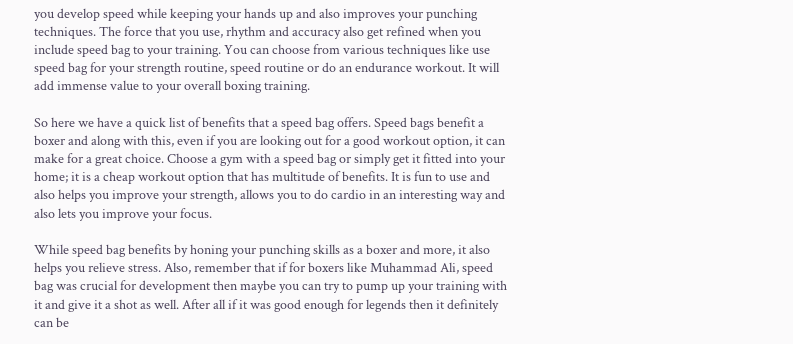you develop speed while keeping your hands up and also improves your punching techniques. The force that you use, rhythm and accuracy also get refined when you include speed bag to your training. You can choose from various techniques like use speed bag for your strength routine, speed routine or do an endurance workout. It will add immense value to your overall boxing training.

So here we have a quick list of benefits that a speed bag offers. Speed bags benefit a boxer and along with this, even if you are looking out for a good workout option, it can make for a great choice. Choose a gym with a speed bag or simply get it fitted into your home; it is a cheap workout option that has multitude of benefits. It is fun to use and also helps you improve your strength, allows you to do cardio in an interesting way and also lets you improve your focus.

While speed bag benefits by honing your punching skills as a boxer and more, it also helps you relieve stress. Also, remember that if for boxers like Muhammad Ali, speed bag was crucial for development then maybe you can try to pump up your training with it and give it a shot as well. After all if it was good enough for legends then it definitely can be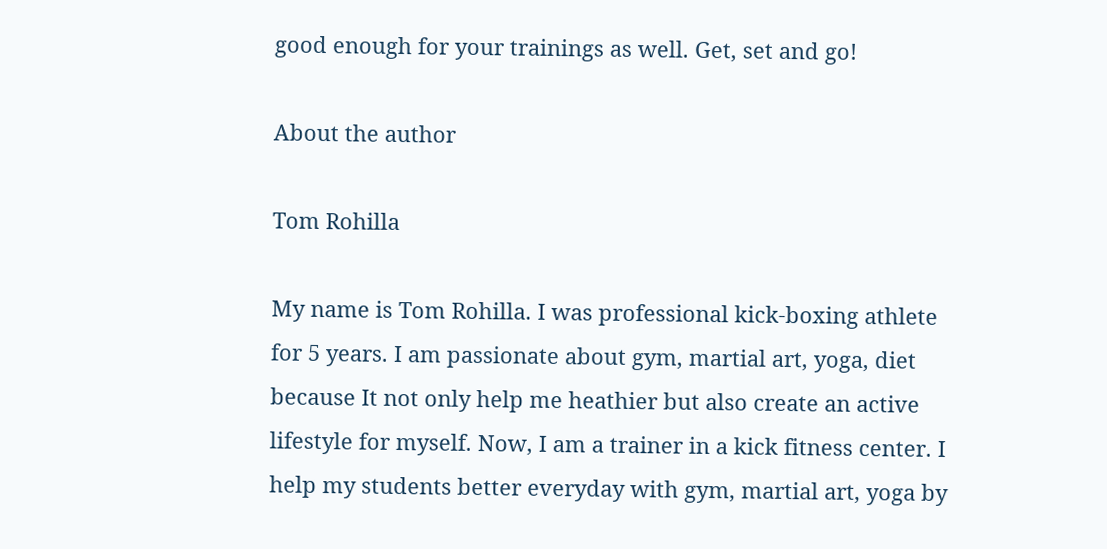good enough for your trainings as well. Get, set and go!

About the author

Tom Rohilla

My name is Tom Rohilla. I was professional kick-boxing athlete for 5 years. I am passionate about gym, martial art, yoga, diet because It not only help me heathier but also create an active lifestyle for myself. Now, I am a trainer in a kick fitness center. I help my students better everyday with gym, martial art, yoga by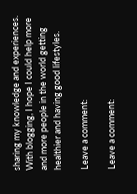sharing my knowledge and experiences. With blogging, I hope I could help more and more people in the world getting healthier and having good lifestyles.

Leave a comment:

Leave a comment: